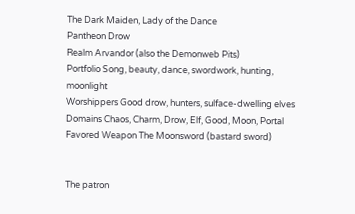The Dark Maiden, Lady of the Dance
Pantheon Drow
Realm Arvandor (also the Demonweb Pits)
Portfolio Song, beauty, dance, swordwork, hunting, moonlight
Worshippers Good drow, hunters, sulface-dwelling elves
Domains Chaos, Charm, Drow, Elf, Good, Moon, Portal
Favored Weapon The Moonsword (bastard sword)


The patron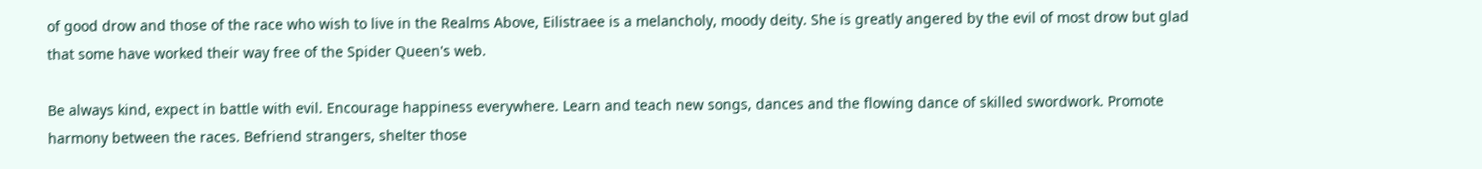of good drow and those of the race who wish to live in the Realms Above, Eilistraee is a melancholy, moody deity. She is greatly angered by the evil of most drow but glad that some have worked their way free of the Spider Queen's web.

Be always kind, expect in battle with evil. Encourage happiness everywhere. Learn and teach new songs, dances and the flowing dance of skilled swordwork. Promote harmony between the races. Befriend strangers, shelter those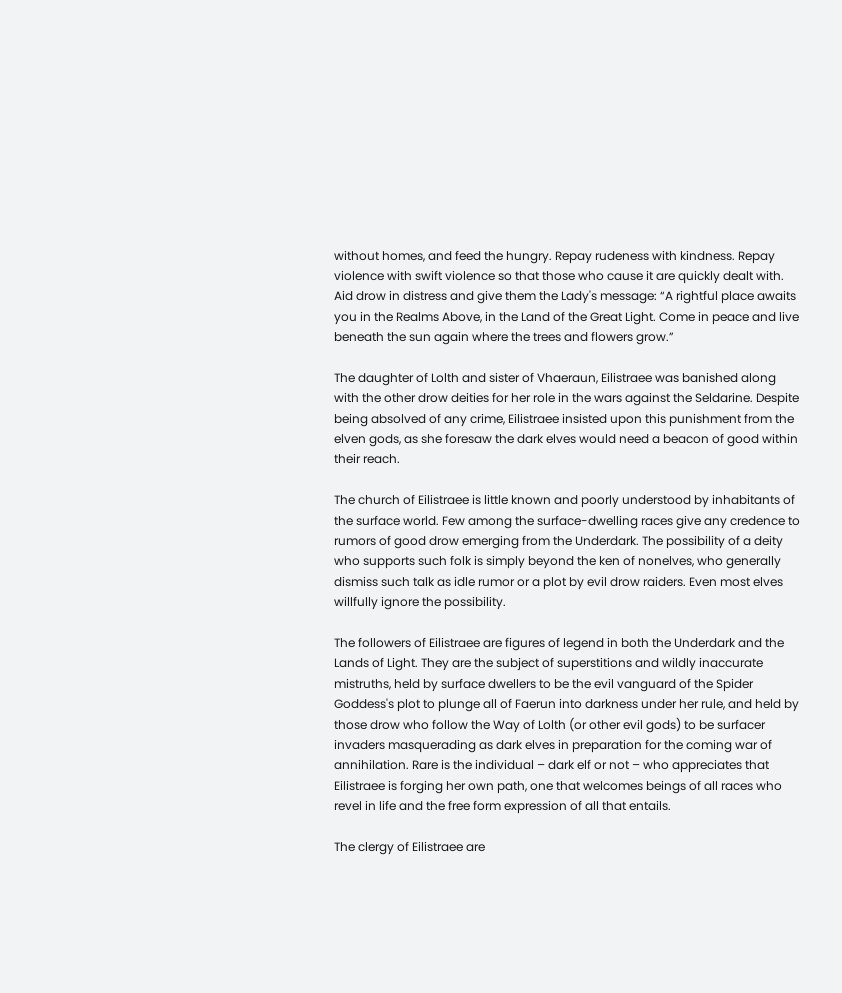without homes, and feed the hungry. Repay rudeness with kindness. Repay violence with swift violence so that those who cause it are quickly dealt with. Aid drow in distress and give them the Lady's message: “A rightful place awaits you in the Realms Above, in the Land of the Great Light. Come in peace and live beneath the sun again where the trees and flowers grow.”

The daughter of Lolth and sister of Vhaeraun, Eilistraee was banished along with the other drow deities for her role in the wars against the Seldarine. Despite being absolved of any crime, Eilistraee insisted upon this punishment from the elven gods, as she foresaw the dark elves would need a beacon of good within their reach.

The church of Eilistraee is little known and poorly understood by inhabitants of the surface world. Few among the surface-dwelling races give any credence to rumors of good drow emerging from the Underdark. The possibility of a deity who supports such folk is simply beyond the ken of nonelves, who generally dismiss such talk as idle rumor or a plot by evil drow raiders. Even most elves willfully ignore the possibility.

The followers of Eilistraee are figures of legend in both the Underdark and the Lands of Light. They are the subject of superstitions and wildly inaccurate mistruths, held by surface dwellers to be the evil vanguard of the Spider Goddess's plot to plunge all of Faerun into darkness under her rule, and held by those drow who follow the Way of Lolth (or other evil gods) to be surfacer invaders masquerading as dark elves in preparation for the coming war of annihilation. Rare is the individual – dark elf or not – who appreciates that Eilistraee is forging her own path, one that welcomes beings of all races who revel in life and the free form expression of all that entails.

The clergy of Eilistraee are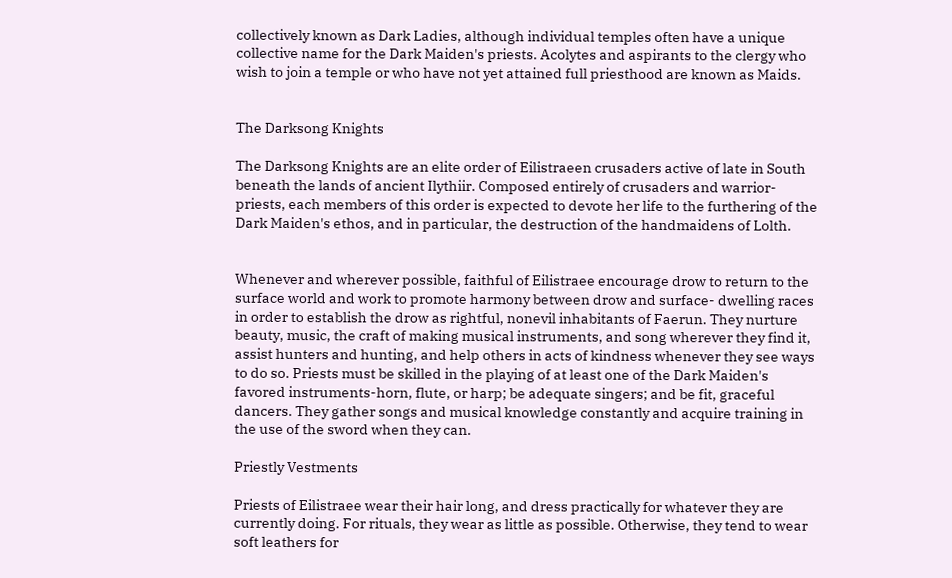collectively known as Dark Ladies, although individual temples often have a unique collective name for the Dark Maiden's priests. Acolytes and aspirants to the clergy who wish to join a temple or who have not yet attained full priesthood are known as Maids.


The Darksong Knights

The Darksong Knights are an elite order of Eilistraeen crusaders active of late in South beneath the lands of ancient Ilythiir. Composed entirely of crusaders and warrior-priests, each members of this order is expected to devote her life to the furthering of the Dark Maiden's ethos, and in particular, the destruction of the handmaidens of Lolth.


Whenever and wherever possible, faithful of Eilistraee encourage drow to return to the surface world and work to promote harmony between drow and surface- dwelling races in order to establish the drow as rightful, nonevil inhabitants of Faerun. They nurture beauty, music, the craft of making musical instruments, and song wherever they find it, assist hunters and hunting, and help others in acts of kindness whenever they see ways to do so. Priests must be skilled in the playing of at least one of the Dark Maiden's favored instruments-horn, flute, or harp; be adequate singers; and be fit, graceful dancers. They gather songs and musical knowledge constantly and acquire training in the use of the sword when they can.

Priestly Vestments

Priests of Eilistraee wear their hair long, and dress practically for whatever they are currently doing. For rituals, they wear as little as possible. Otherwise, they tend to wear soft leathers for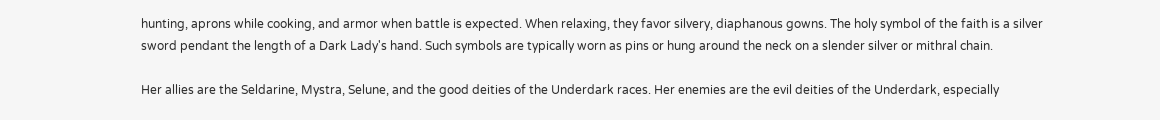hunting, aprons while cooking, and armor when battle is expected. When relaxing, they favor silvery, diaphanous gowns. The holy symbol of the faith is a silver sword pendant the length of a Dark Lady's hand. Such symbols are typically worn as pins or hung around the neck on a slender silver or mithral chain.

Her allies are the Seldarine, Mystra, Selune, and the good deities of the Underdark races. Her enemies are the evil deities of the Underdark, especially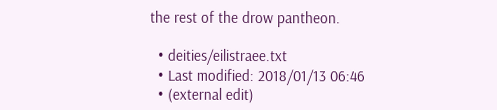the rest of the drow pantheon.

  • deities/eilistraee.txt
  • Last modified: 2018/01/13 06:46
  • (external edit)